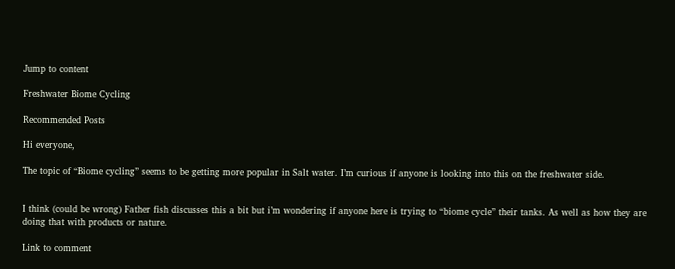Jump to content

Freshwater Biome Cycling

Recommended Posts

Hi everyone,

The topic of “Biome cycling” seems to be getting more popular in Salt water. I’m curious if anyone is looking into this on the freshwater side.


I think (could be wrong) Father fish discusses this a bit but i’m wondering if anyone here is trying to “biome cycle” their tanks. As well as how they are doing that with products or nature.

Link to comment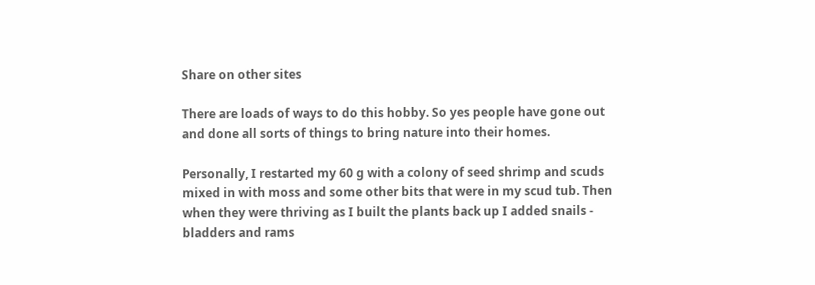Share on other sites

There are loads of ways to do this hobby. So yes people have gone out and done all sorts of things to bring nature into their homes.

Personally, I restarted my 60 g with a colony of seed shrimp and scuds mixed in with moss and some other bits that were in my scud tub. Then when they were thriving as I built the plants back up I added snails - bladders and rams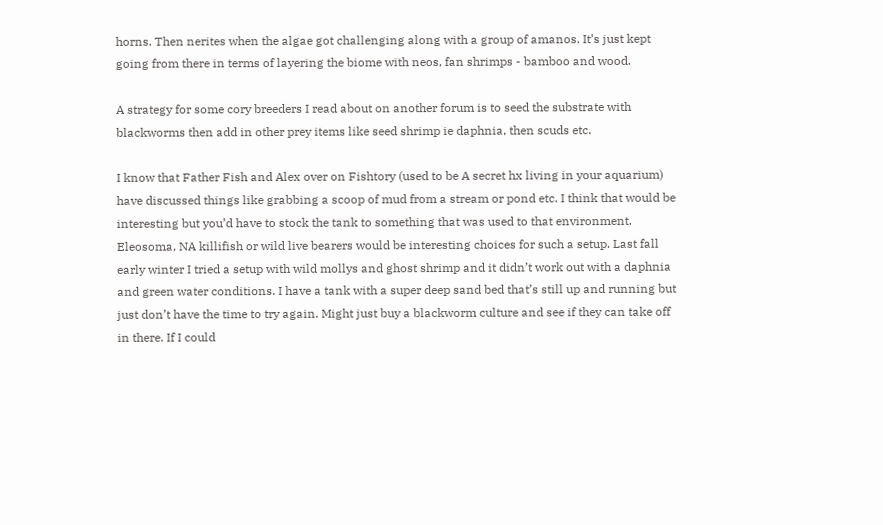horns. Then nerites when the algae got challenging along with a group of amanos. It’s just kept going from there in terms of layering the biome with neos, fan shrimps - bamboo and wood.

A strategy for some cory breeders I read about on another forum is to seed the substrate with blackworms then add in other prey items like seed shrimp ie daphnia, then scuds etc.

I know that Father Fish and Alex over on Fishtory (used to be A secret hx living in your aquarium) have discussed things like grabbing a scoop of mud from a stream or pond etc. I think that would be interesting but you’d have to stock the tank to something that was used to that environment. Eleosoma, NA killifish or wild live bearers would be interesting choices for such a setup. Last fall early winter I tried a setup with wild mollys and ghost shrimp and it didn’t work out with a daphnia and green water conditions. I have a tank with a super deep sand bed that’s still up and running but just don’t have the time to try again. Might just buy a blackworm culture and see if they can take off in there. If I could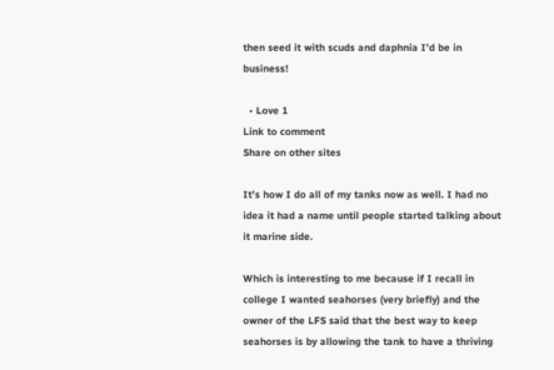then seed it with scuds and daphnia I’d be in business!

  • Love 1
Link to comment
Share on other sites

It’s how I do all of my tanks now as well. I had no idea it had a name until people started talking about it marine side.

Which is interesting to me because if I recall in college I wanted seahorses (very briefly) and the owner of the LFS said that the best way to keep seahorses is by allowing the tank to have a thriving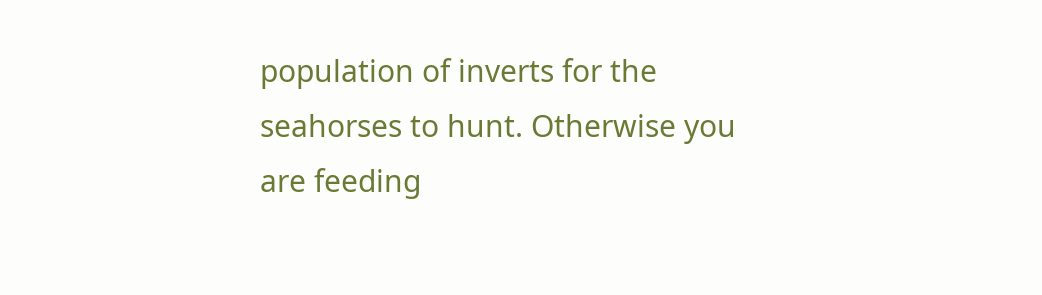population of inverts for the seahorses to hunt. Otherwise you are feeding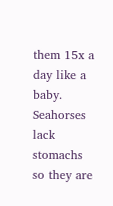them 15x a day like a baby. Seahorses lack stomachs so they are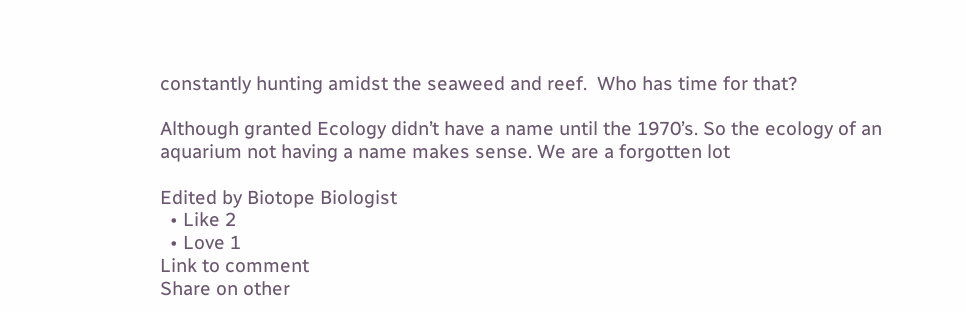constantly hunting amidst the seaweed and reef.  Who has time for that?

Although granted Ecology didn’t have a name until the 1970’s. So the ecology of an aquarium not having a name makes sense. We are a forgotten lot

Edited by Biotope Biologist
  • Like 2
  • Love 1
Link to comment
Share on other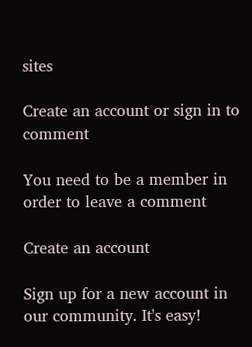sites

Create an account or sign in to comment

You need to be a member in order to leave a comment

Create an account

Sign up for a new account in our community. It's easy!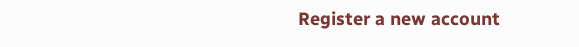Register a new account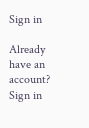Sign in

Already have an account? Sign in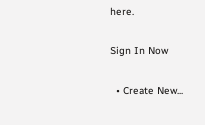here.

Sign In Now

  • Create New...